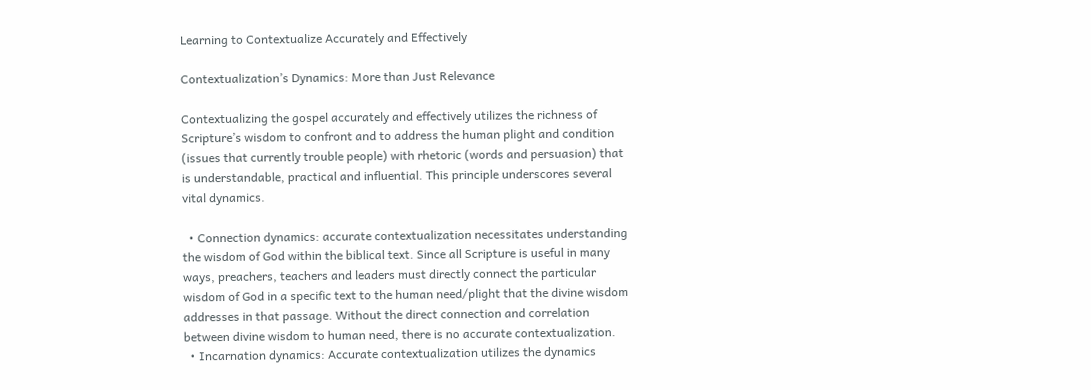Learning to Contextualize Accurately and Effectively

Contextualization’s Dynamics: More than Just Relevance

Contextualizing the gospel accurately and effectively utilizes the richness of Scripture’s wisdom to confront and to address the human plight and condition (issues that currently trouble people) with rhetoric (words and persuasion) that is understandable, practical and influential. This principle underscores several vital dynamics.

  • Connection dynamics: accurate contextualization necessitates understanding the wisdom of God within the biblical text. Since all Scripture is useful in many ways, preachers, teachers and leaders must directly connect the particular wisdom of God in a specific text to the human need/plight that the divine wisdom addresses in that passage. Without the direct connection and correlation between divine wisdom to human need, there is no accurate contextualization.
  • Incarnation dynamics: Accurate contextualization utilizes the dynamics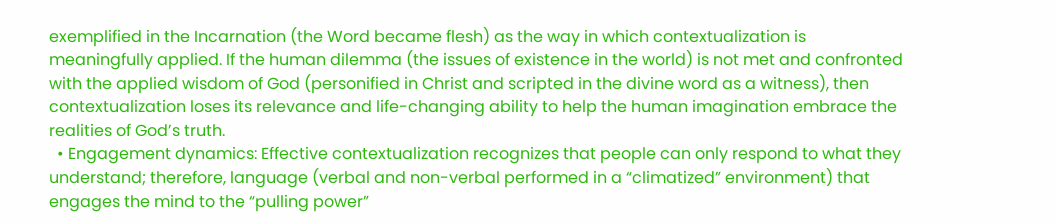exemplified in the Incarnation (the Word became flesh) as the way in which contextualization is meaningfully applied. If the human dilemma (the issues of existence in the world) is not met and confronted with the applied wisdom of God (personified in Christ and scripted in the divine word as a witness), then contextualization loses its relevance and life-changing ability to help the human imagination embrace the realities of God’s truth.
  • Engagement dynamics: Effective contextualization recognizes that people can only respond to what they understand; therefore, language (verbal and non-verbal performed in a “climatized” environment) that engages the mind to the “pulling power”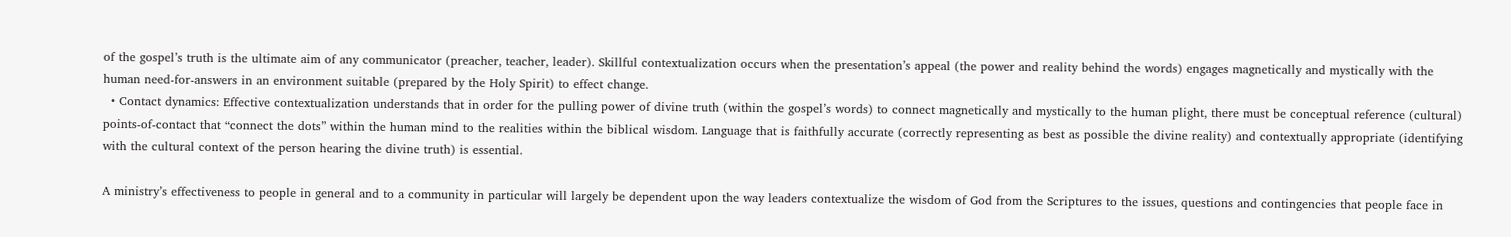of the gospel’s truth is the ultimate aim of any communicator (preacher, teacher, leader). Skillful contextualization occurs when the presentation’s appeal (the power and reality behind the words) engages magnetically and mystically with the human need-for-answers in an environment suitable (prepared by the Holy Spirit) to effect change.
  • Contact dynamics: Effective contextualization understands that in order for the pulling power of divine truth (within the gospel’s words) to connect magnetically and mystically to the human plight, there must be conceptual reference (cultural) points-of-contact that “connect the dots” within the human mind to the realities within the biblical wisdom. Language that is faithfully accurate (correctly representing as best as possible the divine reality) and contextually appropriate (identifying with the cultural context of the person hearing the divine truth) is essential.

A ministry’s effectiveness to people in general and to a community in particular will largely be dependent upon the way leaders contextualize the wisdom of God from the Scriptures to the issues, questions and contingencies that people face in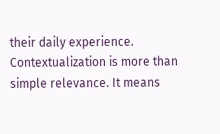their daily experience. Contextualization is more than simple relevance. It means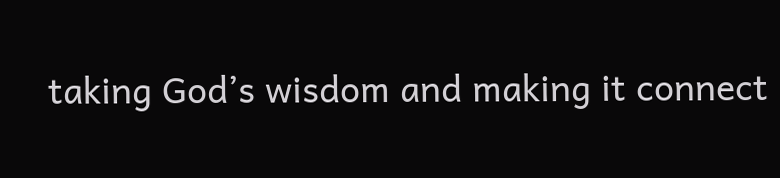taking God’s wisdom and making it connect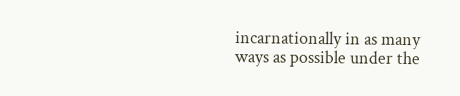incarnationally in as many ways as possible under the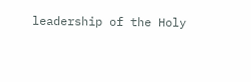leadership of the Holy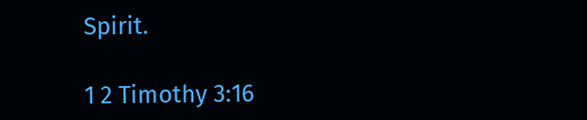Spirit.

1 2 Timothy 3:16